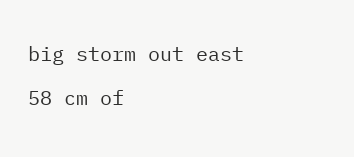big storm out east

58 cm of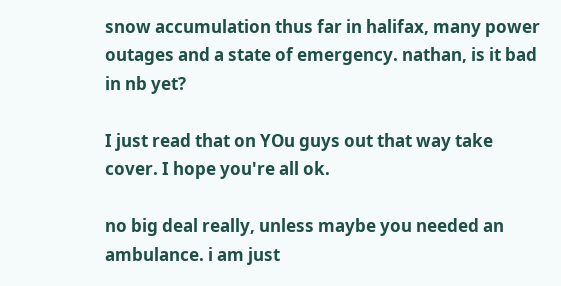snow accumulation thus far in halifax, many power outages and a state of emergency. nathan, is it bad in nb yet?

I just read that on YOu guys out that way take cover. I hope you're all ok.

no big deal really, unless maybe you needed an ambulance. i am just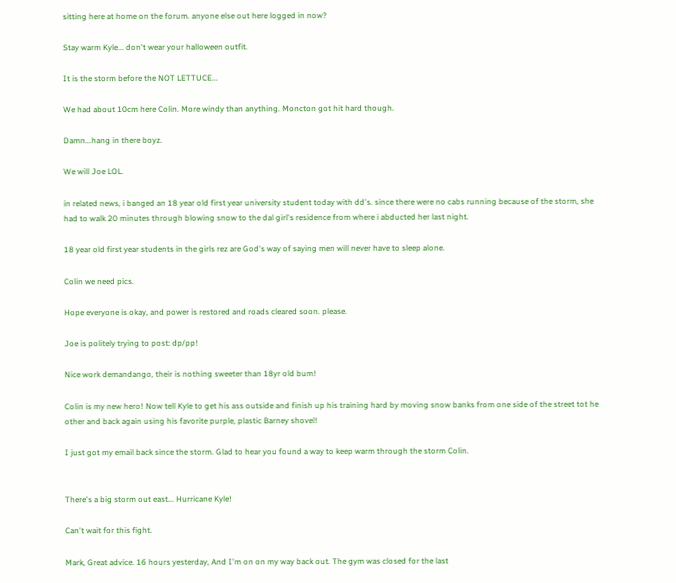sitting here at home on the forum. anyone else out here logged in now?

Stay warm Kyle... don't wear your halloween outfit.

It is the storm before the NOT LETTUCE...

We had about 10cm here Colin. More windy than anything. Moncton got hit hard though.

Damn...hang in there boyz.

We will Joe LOL.

in related news, i banged an 18 year old first year university student today with dd's. since there were no cabs running because of the storm, she had to walk 20 minutes through blowing snow to the dal girl's residence from where i abducted her last night.

18 year old first year students in the girls rez are God's way of saying men will never have to sleep alone.

Colin we need pics.

Hope everyone is okay, and power is restored and roads cleared soon. please.

Joe is politely trying to post: dp/pp!

Nice work demandango, their is nothing sweeter than 18yr old bum!

Colin is my new hero! Now tell Kyle to get his ass outside and finish up his training hard by moving snow banks from one side of the street tot he other and back again using his favorite purple, plastic Barney shovel!

I just got my email back since the storm. Glad to hear you found a way to keep warm through the storm Colin.


There's a big storm out east... Hurricane Kyle!

Can't wait for this fight.

Mark, Great advice. 16 hours yesterday, And I'm on on my way back out. The gym was closed for the last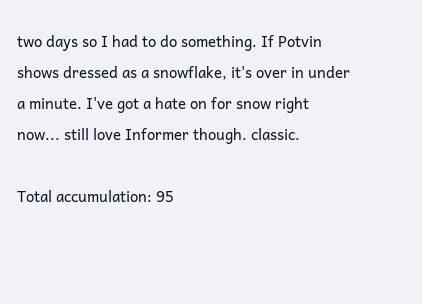two days so I had to do something. If Potvin shows dressed as a snowflake, it's over in under a minute. I've got a hate on for snow right now... still love Informer though. classic.

Total accumulation: 95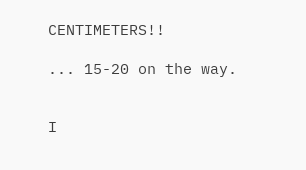CENTIMETERS!!

... 15-20 on the way.


I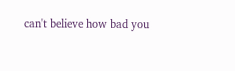can't believe how bad you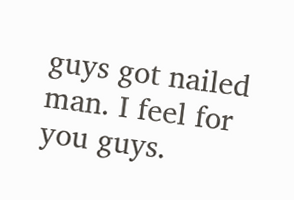guys got nailed man. I feel for you guys.